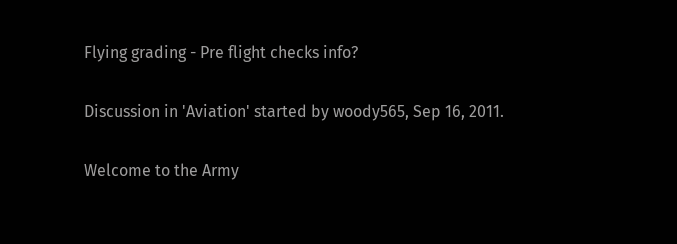Flying grading - Pre flight checks info?

Discussion in 'Aviation' started by woody565, Sep 16, 2011.

Welcome to the Army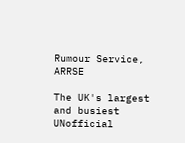Rumour Service, ARRSE

The UK's largest and busiest UNofficial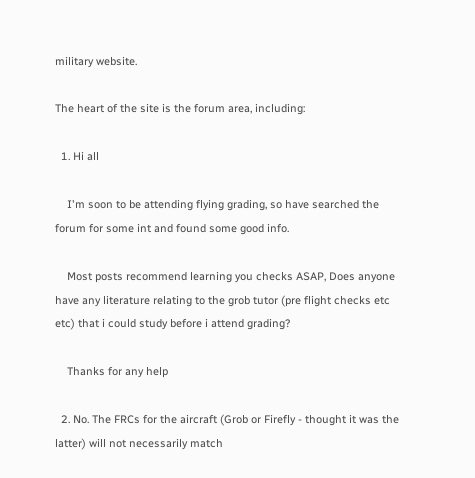military website.

The heart of the site is the forum area, including:

  1. Hi all

    I'm soon to be attending flying grading, so have searched the forum for some int and found some good info.

    Most posts recommend learning you checks ASAP, Does anyone have any literature relating to the grob tutor (pre flight checks etc etc) that i could study before i attend grading?

    Thanks for any help

  2. No. The FRCs for the aircraft (Grob or Firefly - thought it was the latter) will not necessarily match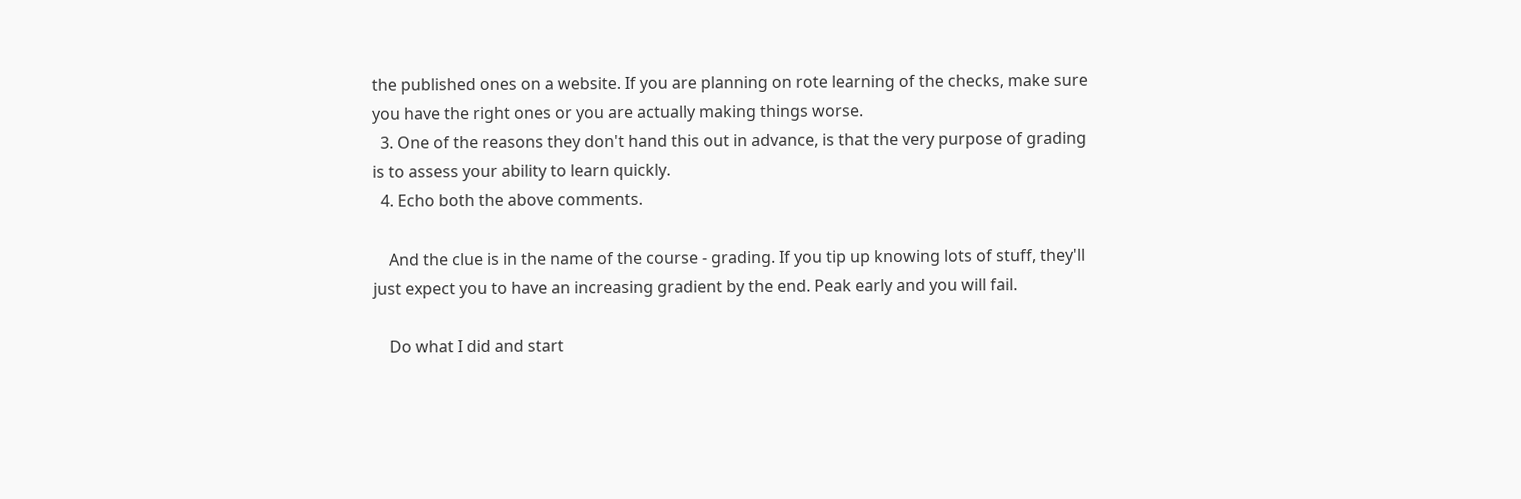the published ones on a website. If you are planning on rote learning of the checks, make sure you have the right ones or you are actually making things worse.
  3. One of the reasons they don't hand this out in advance, is that the very purpose of grading is to assess your ability to learn quickly.
  4. Echo both the above comments.

    And the clue is in the name of the course - grading. If you tip up knowing lots of stuff, they'll just expect you to have an increasing gradient by the end. Peak early and you will fail.

    Do what I did and start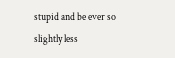stupid and be ever so slightly less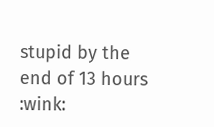stupid by the end of 13 hours :wink: